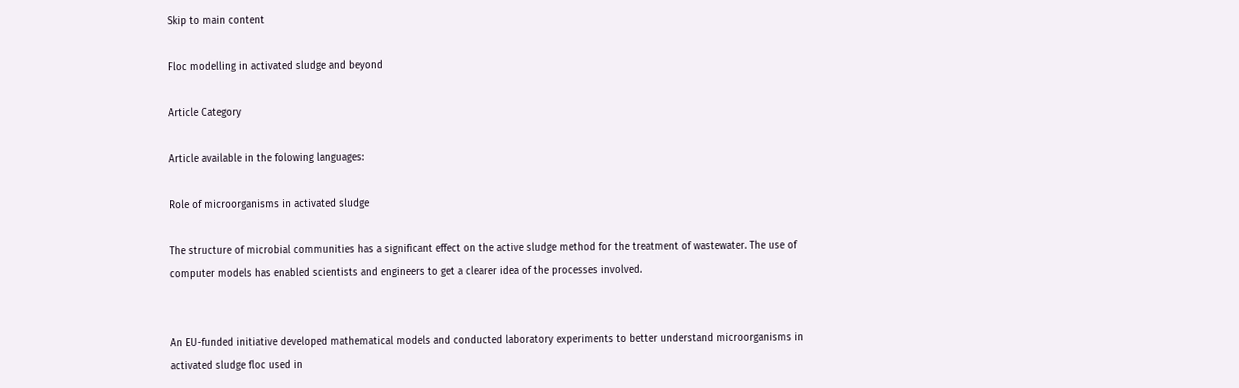Skip to main content

Floc modelling in activated sludge and beyond

Article Category

Article available in the folowing languages:

Role of microorganisms in activated sludge

The structure of microbial communities has a significant effect on the active sludge method for the treatment of wastewater. The use of computer models has enabled scientists and engineers to get a clearer idea of the processes involved.


An EU-funded initiative developed mathematical models and conducted laboratory experiments to better understand microorganisms in activated sludge floc used in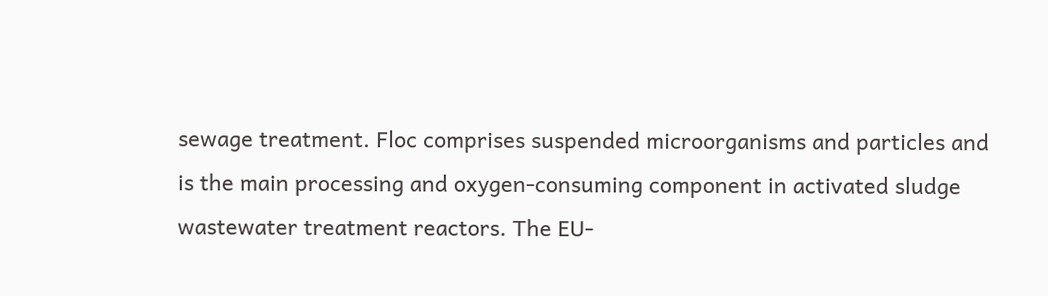sewage treatment. Floc comprises suspended microorganisms and particles and is the main processing and oxygen-consuming component in activated sludge wastewater treatment reactors. The EU-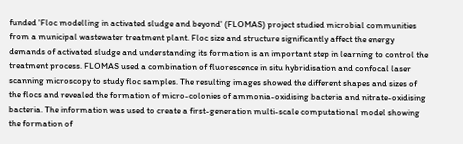funded 'Floc modelling in activated sludge and beyond' (FLOMAS) project studied microbial communities from a municipal wastewater treatment plant. Floc size and structure significantly affect the energy demands of activated sludge and understanding its formation is an important step in learning to control the treatment process. FLOMAS used a combination of fluorescence in situ hybridisation and confocal laser scanning microscopy to study floc samples. The resulting images showed the different shapes and sizes of the flocs and revealed the formation of micro-colonies of ammonia-oxidising bacteria and nitrate-oxidising bacteria. The information was used to create a first-generation multi-scale computational model showing the formation of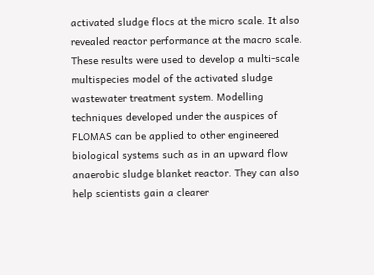activated sludge flocs at the micro scale. It also revealed reactor performance at the macro scale. These results were used to develop a multi-scale multispecies model of the activated sludge wastewater treatment system. Modelling techniques developed under the auspices of FLOMAS can be applied to other engineered biological systems such as in an upward flow anaerobic sludge blanket reactor. They can also help scientists gain a clearer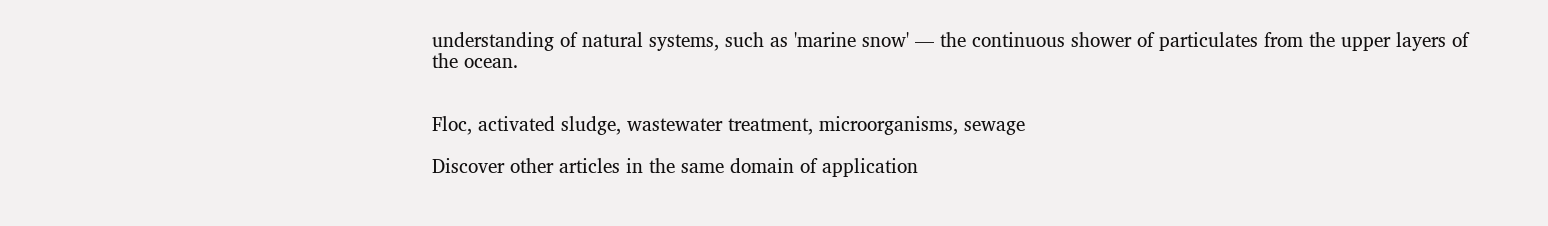understanding of natural systems, such as 'marine snow' — the continuous shower of particulates from the upper layers of the ocean.


Floc, activated sludge, wastewater treatment, microorganisms, sewage

Discover other articles in the same domain of application